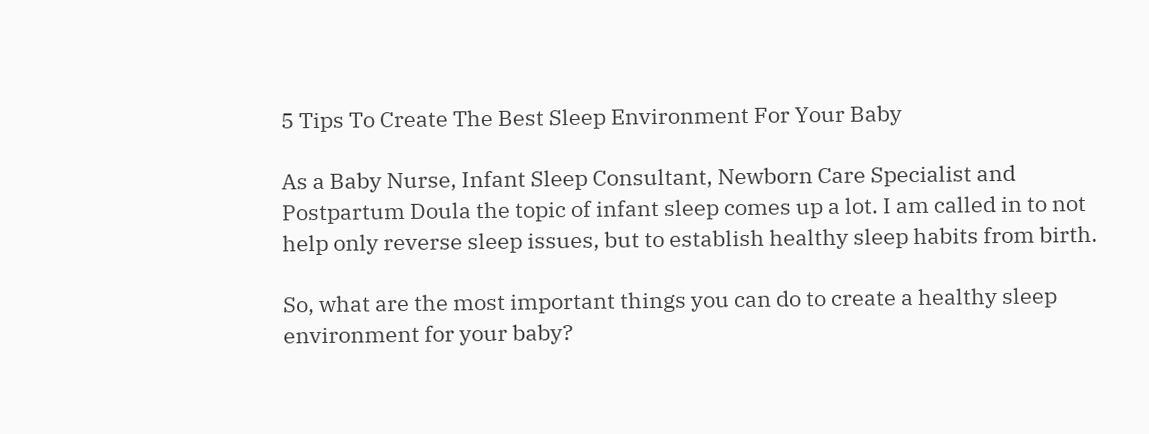5 Tips To Create The Best Sleep Environment For Your Baby

As a Baby Nurse, Infant Sleep Consultant, Newborn Care Specialist and Postpartum Doula the topic of infant sleep comes up a lot. I am called in to not help only reverse sleep issues, but to establish healthy sleep habits from birth.

So, what are the most important things you can do to create a healthy sleep environment for your baby?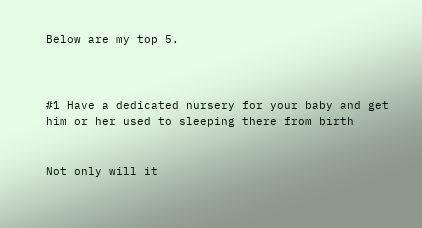Below are my top 5.



#1 Have a dedicated nursery for your baby and get him or her used to sleeping there from birth


Not only will it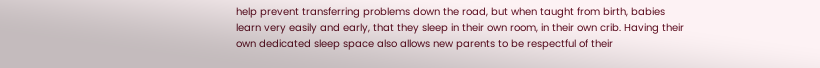help prevent transferring problems down the road, but when taught from birth, babies learn very easily and early, that they sleep in their own room, in their own crib. Having their own dedicated sleep space also allows new parents to be respectful of their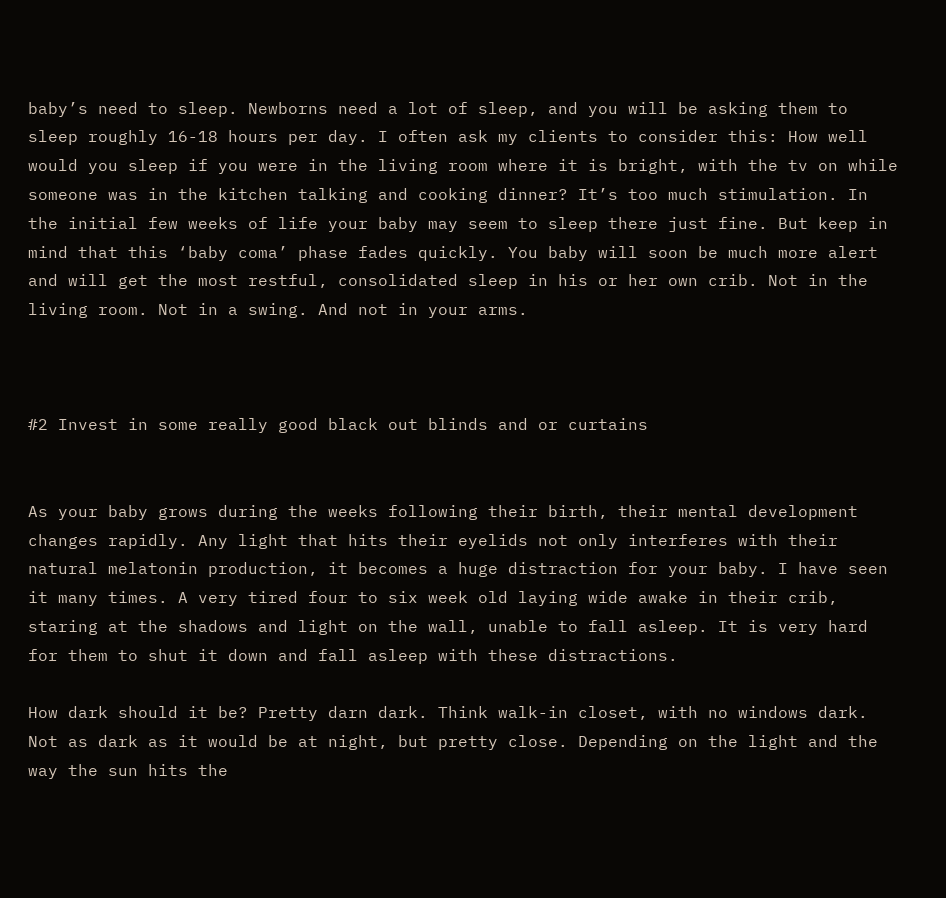baby’s need to sleep. Newborns need a lot of sleep, and you will be asking them to sleep roughly 16-18 hours per day. I often ask my clients to consider this: How well would you sleep if you were in the living room where it is bright, with the tv on while someone was in the kitchen talking and cooking dinner? It’s too much stimulation. In the initial few weeks of life your baby may seem to sleep there just fine. But keep in mind that this ‘baby coma’ phase fades quickly. You baby will soon be much more alert and will get the most restful, consolidated sleep in his or her own crib. Not in the living room. Not in a swing. And not in your arms.



#2 Invest in some really good black out blinds and or curtains


As your baby grows during the weeks following their birth, their mental development changes rapidly. Any light that hits their eyelids not only interferes with their natural melatonin production, it becomes a huge distraction for your baby. I have seen it many times. A very tired four to six week old laying wide awake in their crib, staring at the shadows and light on the wall, unable to fall asleep. It is very hard for them to shut it down and fall asleep with these distractions.

How dark should it be? Pretty darn dark. Think walk-in closet, with no windows dark. Not as dark as it would be at night, but pretty close. Depending on the light and the way the sun hits the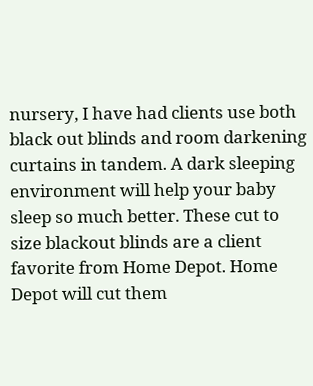nursery, I have had clients use both black out blinds and room darkening curtains in tandem. A dark sleeping environment will help your baby sleep so much better. These cut to size blackout blinds are a client favorite from Home Depot. Home Depot will cut them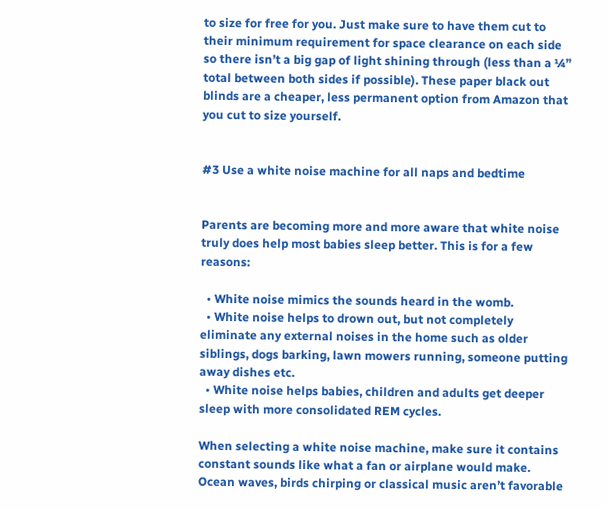to size for free for you. Just make sure to have them cut to their minimum requirement for space clearance on each side so there isn’t a big gap of light shining through (less than a ¼” total between both sides if possible). These paper black out blinds are a cheaper, less permanent option from Amazon that you cut to size yourself.


#3 Use a white noise machine for all naps and bedtime


Parents are becoming more and more aware that white noise truly does help most babies sleep better. This is for a few reasons:

  • White noise mimics the sounds heard in the womb.
  • White noise helps to drown out, but not completely eliminate any external noises in the home such as older siblings, dogs barking, lawn mowers running, someone putting away dishes etc.
  • White noise helps babies, children and adults get deeper sleep with more consolidated REM cycles.

When selecting a white noise machine, make sure it contains constant sounds like what a fan or airplane would make. Ocean waves, birds chirping or classical music aren’t favorable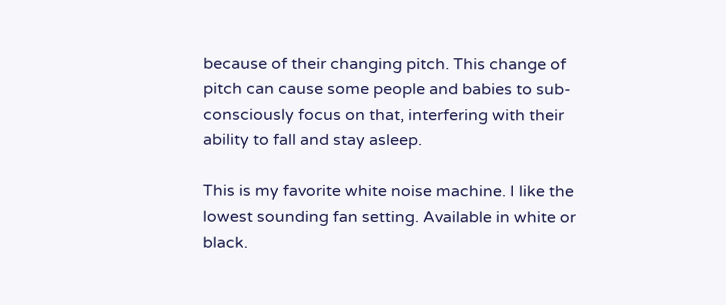because of their changing pitch. This change of pitch can cause some people and babies to sub-consciously focus on that, interfering with their ability to fall and stay asleep.

This is my favorite white noise machine. I like the lowest sounding fan setting. Available in white or black.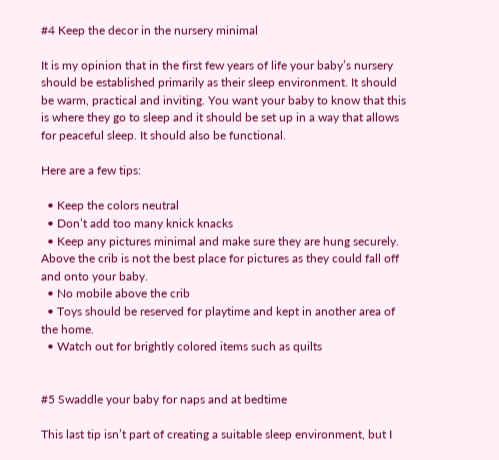#4 Keep the decor in the nursery minimal

It is my opinion that in the first few years of life your baby’s nursery should be established primarily as their sleep environment. It should be warm, practical and inviting. You want your baby to know that this is where they go to sleep and it should be set up in a way that allows for peaceful sleep. It should also be functional.

Here are a few tips:

  • Keep the colors neutral
  • Don’t add too many knick knacks
  • Keep any pictures minimal and make sure they are hung securely. Above the crib is not the best place for pictures as they could fall off and onto your baby.
  • No mobile above the crib
  • Toys should be reserved for playtime and kept in another area of the home.
  • Watch out for brightly colored items such as quilts


#5 Swaddle your baby for naps and at bedtime

This last tip isn’t part of creating a suitable sleep environment, but I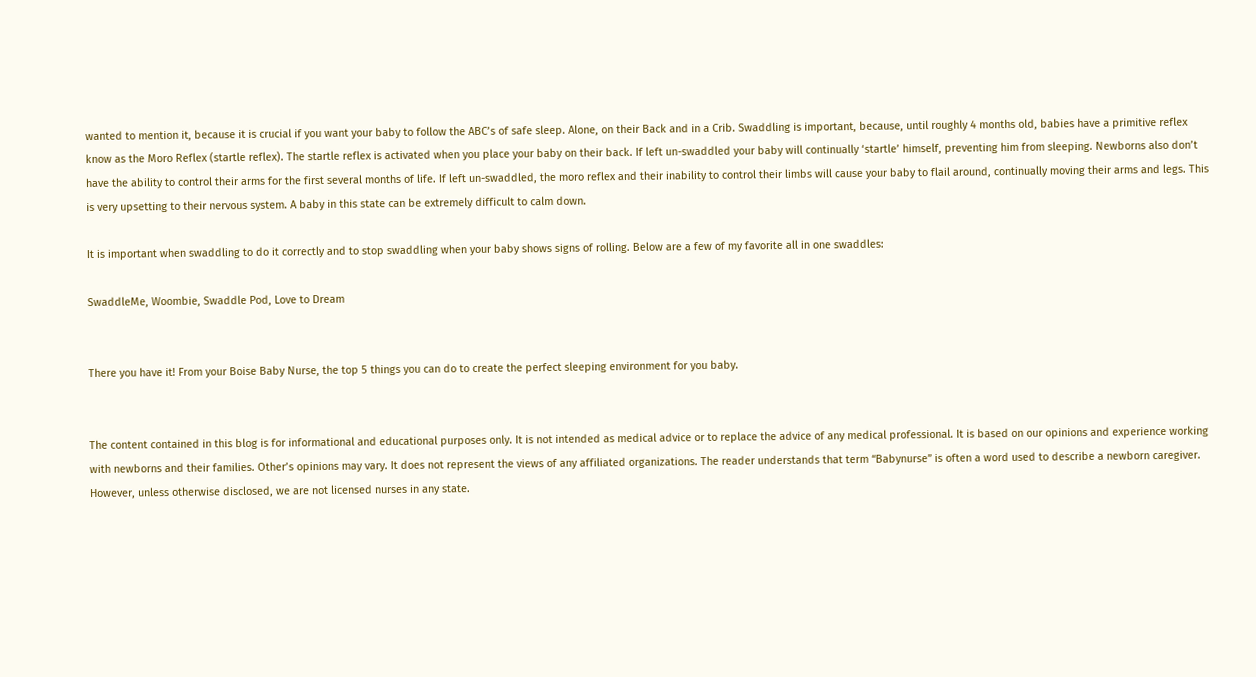wanted to mention it, because it is crucial if you want your baby to follow the ABC’s of safe sleep. Alone, on their Back and in a Crib. Swaddling is important, because, until roughly 4 months old, babies have a primitive reflex know as the Moro Reflex (startle reflex). The startle reflex is activated when you place your baby on their back. If left un-swaddled your baby will continually ‘startle’ himself, preventing him from sleeping. Newborns also don’t have the ability to control their arms for the first several months of life. If left un-swaddled, the moro reflex and their inability to control their limbs will cause your baby to flail around, continually moving their arms and legs. This is very upsetting to their nervous system. A baby in this state can be extremely difficult to calm down.

It is important when swaddling to do it correctly and to stop swaddling when your baby shows signs of rolling. Below are a few of my favorite all in one swaddles:

SwaddleMe, Woombie, Swaddle Pod, Love to Dream


There you have it! From your Boise Baby Nurse, the top 5 things you can do to create the perfect sleeping environment for you baby.


The content contained in this blog is for informational and educational purposes only. It is not intended as medical advice or to replace the advice of any medical professional. It is based on our opinions and experience working with newborns and their families. Other’s opinions may vary. It does not represent the views of any affiliated organizations. The reader understands that term “Babynurse” is often a word used to describe a newborn caregiver. However, unless otherwise disclosed, we are not licensed nurses in any state.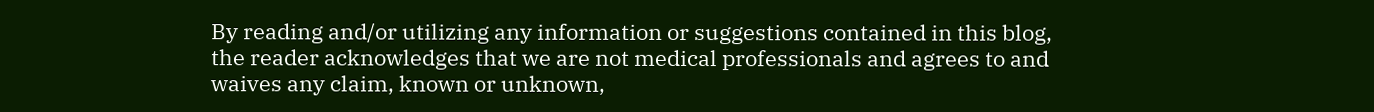By reading and/or utilizing any information or suggestions contained in this blog, the reader acknowledges that we are not medical professionals and agrees to and waives any claim, known or unknown,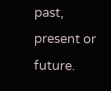past, present or future.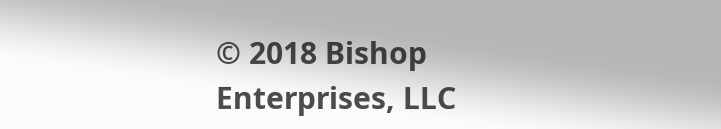© 2018 Bishop Enterprises, LLC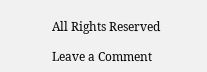All Rights Reserved

Leave a Comment